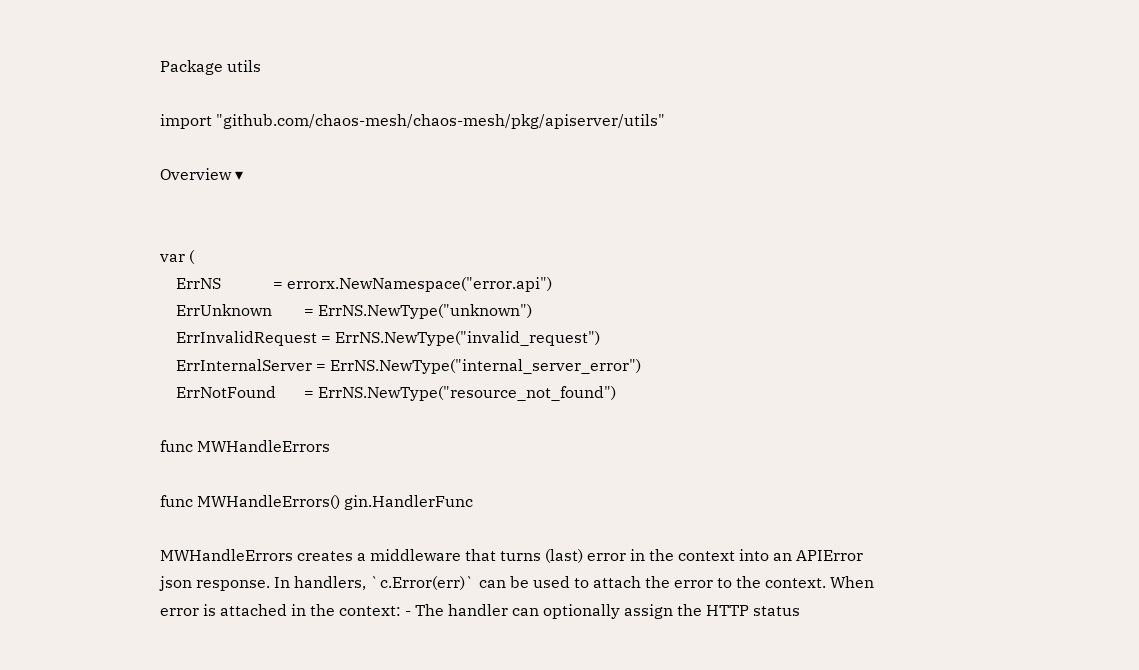Package utils

import "github.com/chaos-mesh/chaos-mesh/pkg/apiserver/utils"

Overview ▾


var (
    ErrNS             = errorx.NewNamespace("error.api")
    ErrUnknown        = ErrNS.NewType("unknown")
    ErrInvalidRequest = ErrNS.NewType("invalid_request")
    ErrInternalServer = ErrNS.NewType("internal_server_error")
    ErrNotFound       = ErrNS.NewType("resource_not_found")

func MWHandleErrors

func MWHandleErrors() gin.HandlerFunc

MWHandleErrors creates a middleware that turns (last) error in the context into an APIError json response. In handlers, `c.Error(err)` can be used to attach the error to the context. When error is attached in the context: - The handler can optionally assign the HTTP status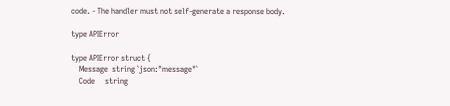code. - The handler must not self-generate a response body.

type APIError

type APIError struct {
    Message  string `json:"message"`
    Code     string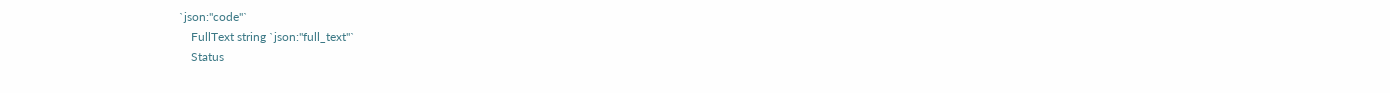`json:"code"`
    FullText string `json:"full_text"`
    Status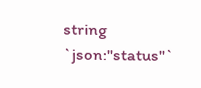string `json:"status"`